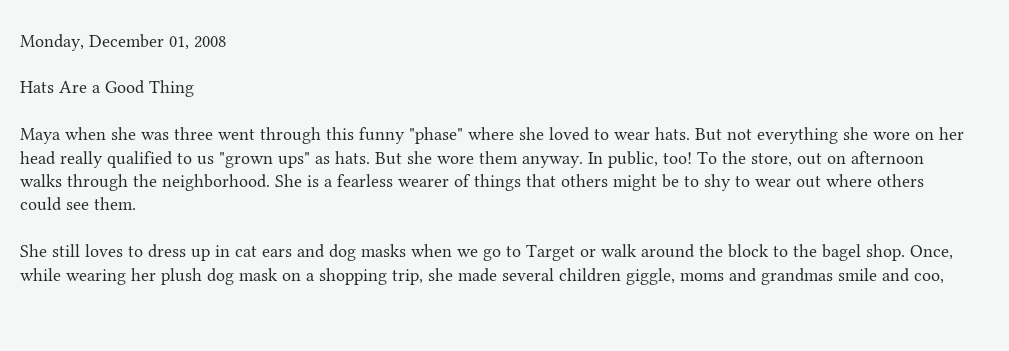Monday, December 01, 2008

Hats Are a Good Thing

Maya when she was three went through this funny "phase" where she loved to wear hats. But not everything she wore on her head really qualified to us "grown ups" as hats. But she wore them anyway. In public, too! To the store, out on afternoon walks through the neighborhood. She is a fearless wearer of things that others might be to shy to wear out where others could see them.

She still loves to dress up in cat ears and dog masks when we go to Target or walk around the block to the bagel shop. Once, while wearing her plush dog mask on a shopping trip, she made several children giggle, moms and grandmas smile and coo,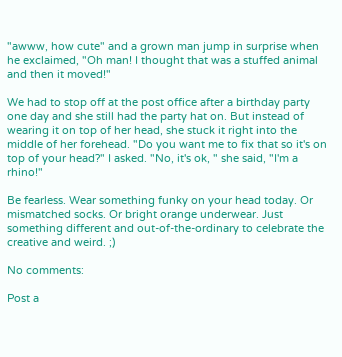"awww, how cute" and a grown man jump in surprise when he exclaimed, "Oh man! I thought that was a stuffed animal and then it moved!"

We had to stop off at the post office after a birthday party one day and she still had the party hat on. But instead of wearing it on top of her head, she stuck it right into the middle of her forehead. "Do you want me to fix that so it's on top of your head?" I asked. "No, it's ok, " she said, "I'm a rhino!"

Be fearless. Wear something funky on your head today. Or mismatched socks. Or bright orange underwear. Just something different and out-of-the-ordinary to celebrate the creative and weird. ;)

No comments:

Post a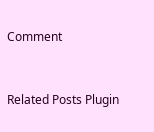Comment


Related Posts Plugin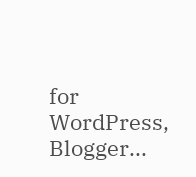for WordPress, Blogger...